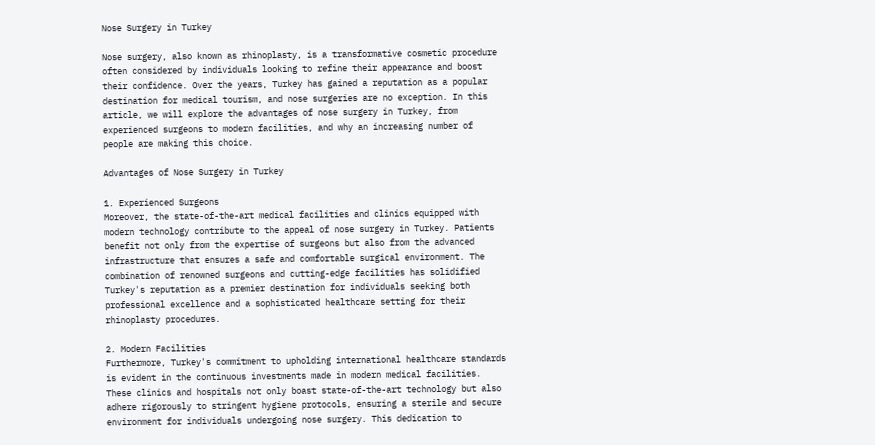Nose Surgery in Turkey

Nose surgery, also known as rhinoplasty, is a transformative cosmetic procedure often considered by individuals looking to refine their appearance and boost their confidence. Over the years, Turkey has gained a reputation as a popular destination for medical tourism, and nose surgeries are no exception. In this article, we will explore the advantages of nose surgery in Turkey, from experienced surgeons to modern facilities, and why an increasing number of people are making this choice.

Advantages of Nose Surgery in Turkey

1. Experienced Surgeons
Moreover, the state-of-the-art medical facilities and clinics equipped with modern technology contribute to the appeal of nose surgery in Turkey. Patients benefit not only from the expertise of surgeons but also from the advanced infrastructure that ensures a safe and comfortable surgical environment. The combination of renowned surgeons and cutting-edge facilities has solidified Turkey's reputation as a premier destination for individuals seeking both professional excellence and a sophisticated healthcare setting for their rhinoplasty procedures.

2. Modern Facilities
Furthermore, Turkey's commitment to upholding international healthcare standards is evident in the continuous investments made in modern medical facilities. These clinics and hospitals not only boast state-of-the-art technology but also adhere rigorously to stringent hygiene protocols, ensuring a sterile and secure environment for individuals undergoing nose surgery. This dedication to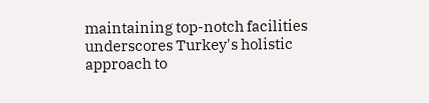maintaining top-notch facilities underscores Turkey's holistic approach to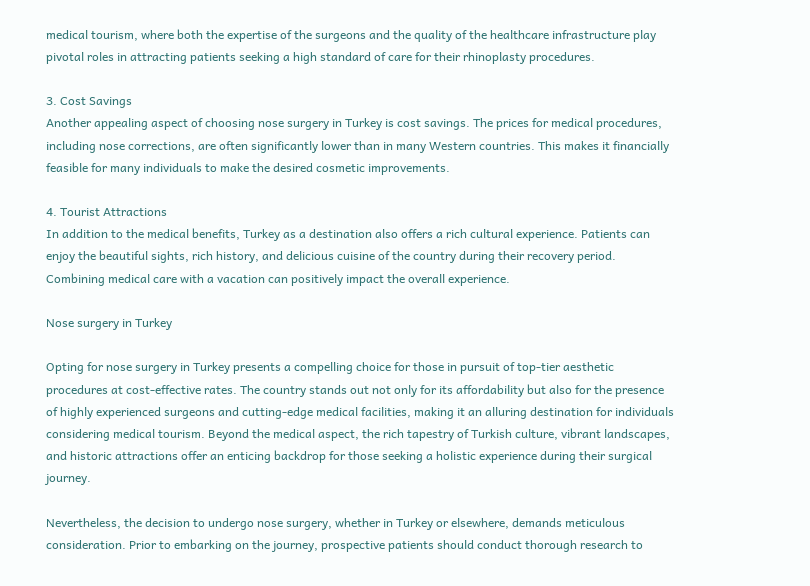medical tourism, where both the expertise of the surgeons and the quality of the healthcare infrastructure play pivotal roles in attracting patients seeking a high standard of care for their rhinoplasty procedures.

3. Cost Savings
Another appealing aspect of choosing nose surgery in Turkey is cost savings. The prices for medical procedures, including nose corrections, are often significantly lower than in many Western countries. This makes it financially feasible for many individuals to make the desired cosmetic improvements.

4. Tourist Attractions
In addition to the medical benefits, Turkey as a destination also offers a rich cultural experience. Patients can enjoy the beautiful sights, rich history, and delicious cuisine of the country during their recovery period. Combining medical care with a vacation can positively impact the overall experience.

Nose surgery in Turkey

Opting for nose surgery in Turkey presents a compelling choice for those in pursuit of top-tier aesthetic procedures at cost-effective rates. The country stands out not only for its affordability but also for the presence of highly experienced surgeons and cutting-edge medical facilities, making it an alluring destination for individuals considering medical tourism. Beyond the medical aspect, the rich tapestry of Turkish culture, vibrant landscapes, and historic attractions offer an enticing backdrop for those seeking a holistic experience during their surgical journey.

Nevertheless, the decision to undergo nose surgery, whether in Turkey or elsewhere, demands meticulous consideration. Prior to embarking on the journey, prospective patients should conduct thorough research to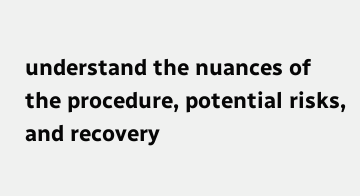understand the nuances of the procedure, potential risks, and recovery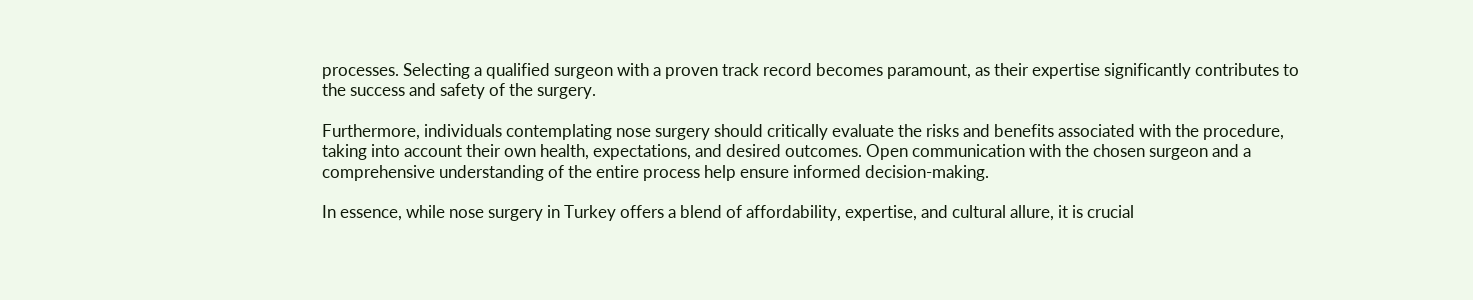processes. Selecting a qualified surgeon with a proven track record becomes paramount, as their expertise significantly contributes to the success and safety of the surgery.

Furthermore, individuals contemplating nose surgery should critically evaluate the risks and benefits associated with the procedure, taking into account their own health, expectations, and desired outcomes. Open communication with the chosen surgeon and a comprehensive understanding of the entire process help ensure informed decision-making.

In essence, while nose surgery in Turkey offers a blend of affordability, expertise, and cultural allure, it is crucial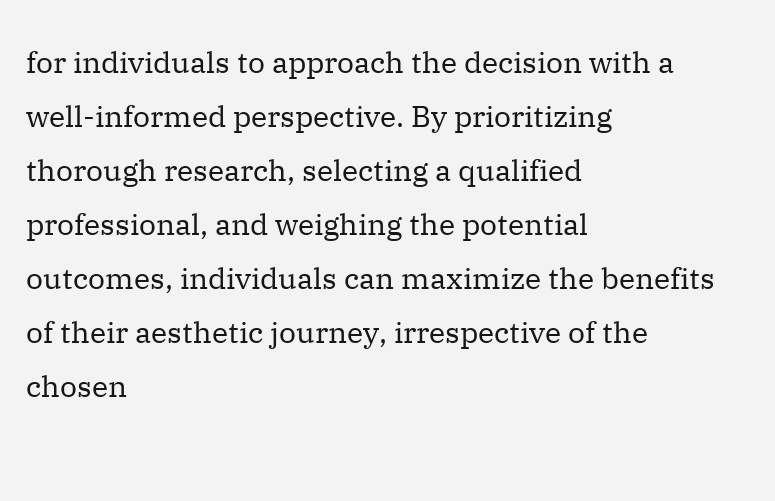for individuals to approach the decision with a well-informed perspective. By prioritizing thorough research, selecting a qualified professional, and weighing the potential outcomes, individuals can maximize the benefits of their aesthetic journey, irrespective of the chosen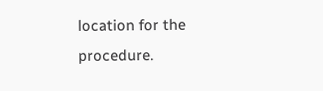location for the procedure.